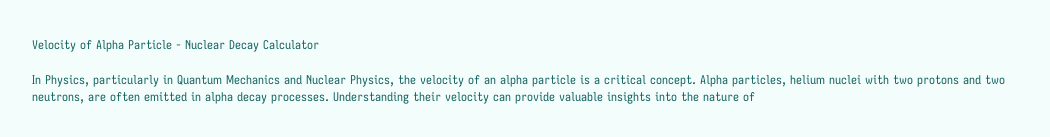Velocity of Alpha Particle - Nuclear Decay Calculator

In Physics, particularly in Quantum Mechanics and Nuclear Physics, the velocity of an alpha particle is a critical concept. Alpha particles, helium nuclei with two protons and two neutrons, are often emitted in alpha decay processes. Understanding their velocity can provide valuable insights into the nature of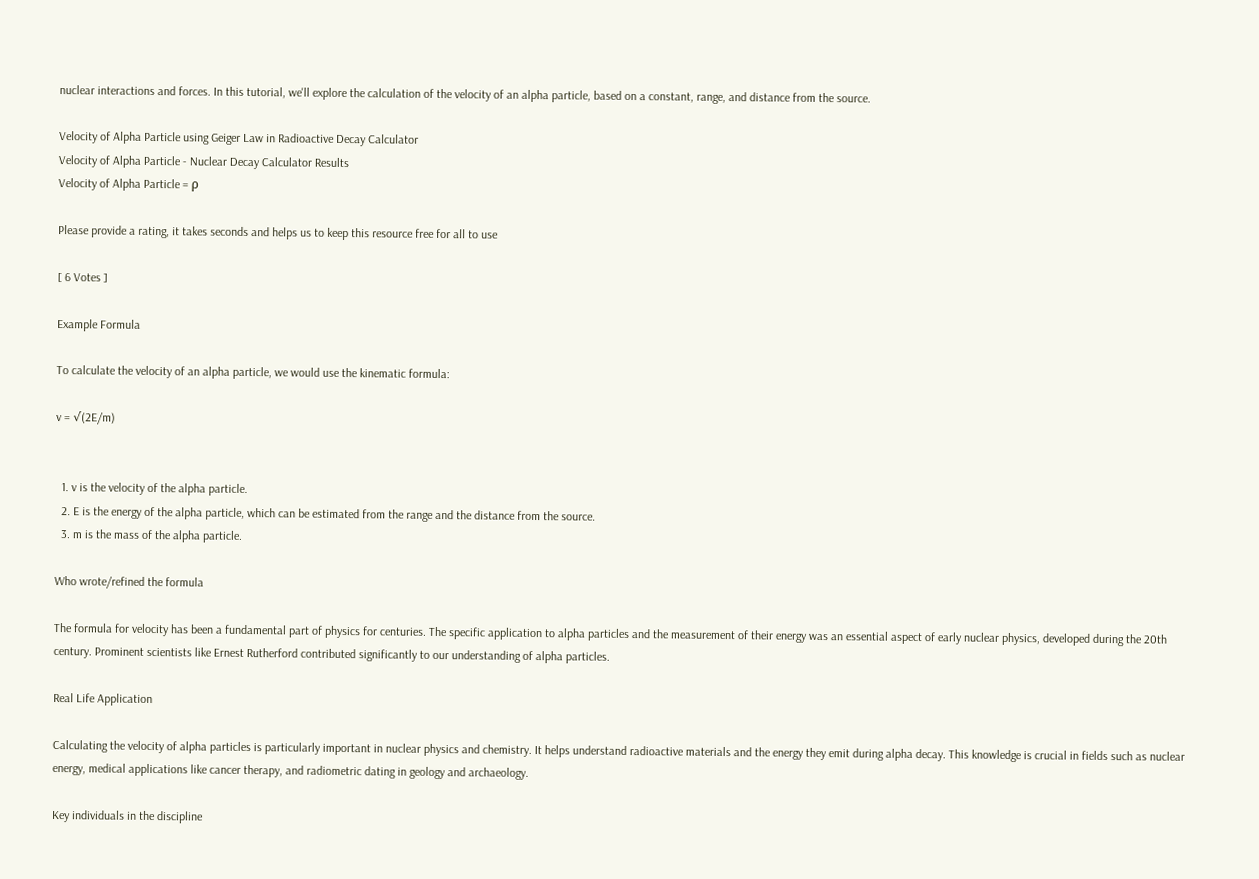nuclear interactions and forces. In this tutorial, we'll explore the calculation of the velocity of an alpha particle, based on a constant, range, and distance from the source.

Velocity of Alpha Particle using Geiger Law in Radioactive Decay Calculator
Velocity of Alpha Particle - Nuclear Decay Calculator Results
Velocity of Alpha Particle = ρ

Please provide a rating, it takes seconds and helps us to keep this resource free for all to use

[ 6 Votes ]

Example Formula

To calculate the velocity of an alpha particle, we would use the kinematic formula:

v = √(2E/m)


  1. v is the velocity of the alpha particle.
  2. E is the energy of the alpha particle, which can be estimated from the range and the distance from the source.
  3. m is the mass of the alpha particle.

Who wrote/refined the formula

The formula for velocity has been a fundamental part of physics for centuries. The specific application to alpha particles and the measurement of their energy was an essential aspect of early nuclear physics, developed during the 20th century. Prominent scientists like Ernest Rutherford contributed significantly to our understanding of alpha particles.

Real Life Application

Calculating the velocity of alpha particles is particularly important in nuclear physics and chemistry. It helps understand radioactive materials and the energy they emit during alpha decay. This knowledge is crucial in fields such as nuclear energy, medical applications like cancer therapy, and radiometric dating in geology and archaeology.

Key individuals in the discipline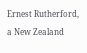Ernest Rutherford, a New Zealand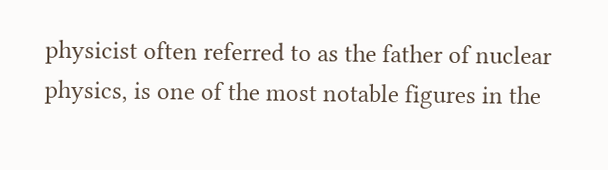physicist often referred to as the father of nuclear physics, is one of the most notable figures in the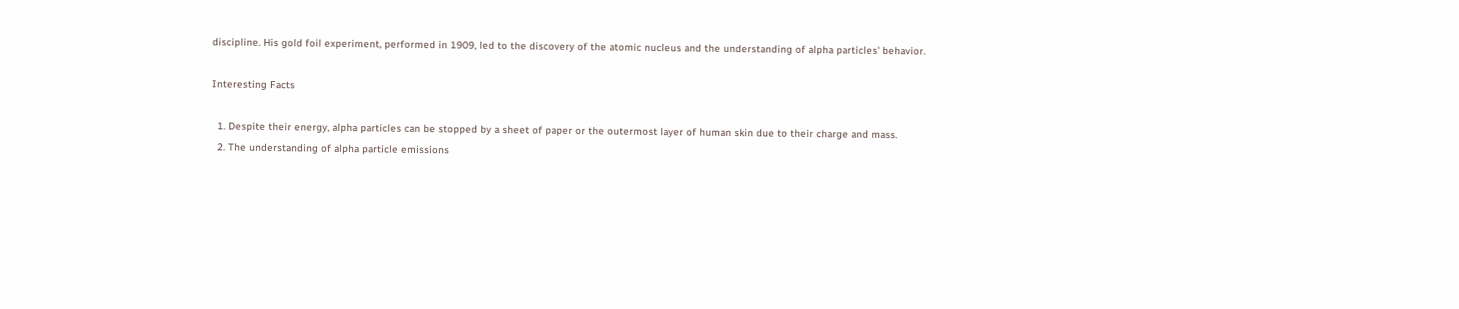discipline. His gold foil experiment, performed in 1909, led to the discovery of the atomic nucleus and the understanding of alpha particles' behavior.

Interesting Facts

  1. Despite their energy, alpha particles can be stopped by a sheet of paper or the outermost layer of human skin due to their charge and mass.
  2. The understanding of alpha particle emissions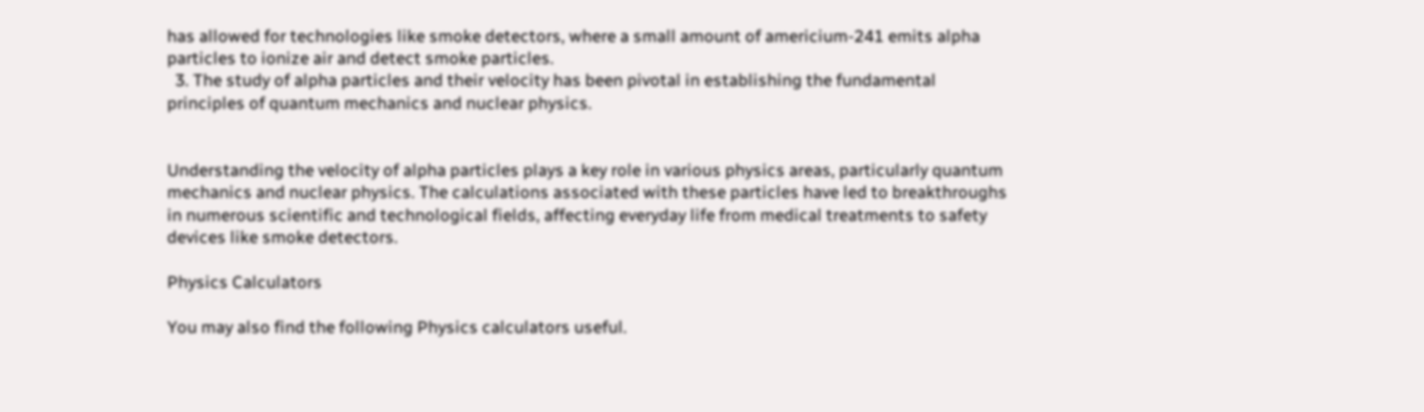has allowed for technologies like smoke detectors, where a small amount of americium-241 emits alpha particles to ionize air and detect smoke particles.
  3. The study of alpha particles and their velocity has been pivotal in establishing the fundamental principles of quantum mechanics and nuclear physics.


Understanding the velocity of alpha particles plays a key role in various physics areas, particularly quantum mechanics and nuclear physics. The calculations associated with these particles have led to breakthroughs in numerous scientific and technological fields, affecting everyday life from medical treatments to safety devices like smoke detectors.

Physics Calculators

You may also find the following Physics calculators useful.